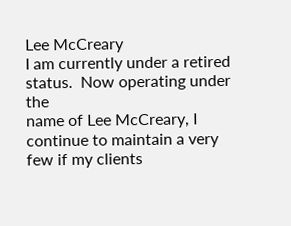Lee McCreary
I am currently under a retired status.  Now operating under the
name of Lee McCreary, I continue to maintain a very few if my clients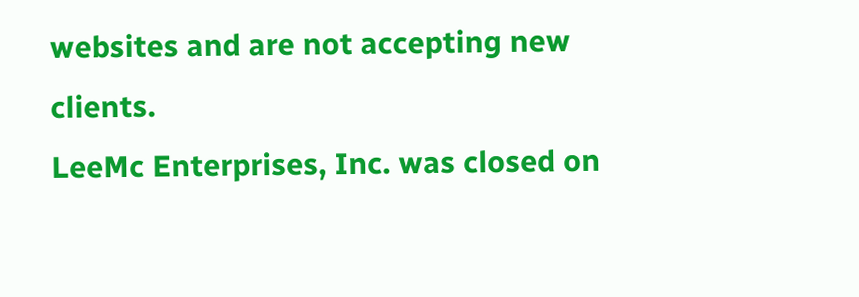websites and are not accepting new clients.
LeeMc Enterprises, Inc. was closed on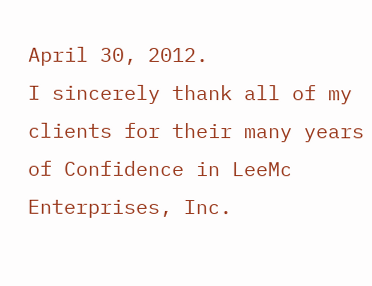April 30, 2012.
I sincerely thank all of my clients for their many years of Confidence in LeeMc Enterprises, Inc.